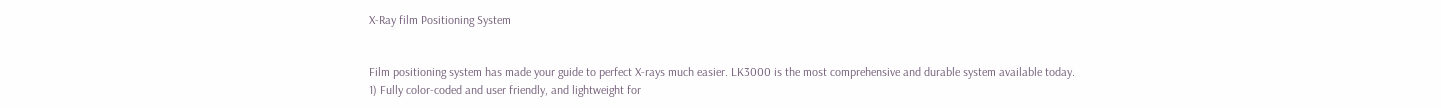X-Ray film Positioning System


Film positioning system has made your guide to perfect X-rays much easier. LK3000 is the most comprehensive and durable system available today.
1) Fully color-coded and user friendly, and lightweight for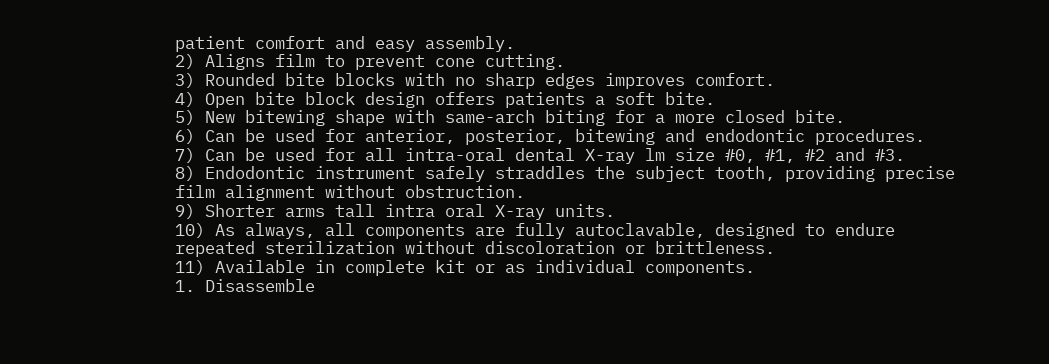patient comfort and easy assembly.
2) Aligns film to prevent cone cutting.
3) Rounded bite blocks with no sharp edges improves comfort.
4) Open bite block design offers patients a soft bite.
5) New bitewing shape with same-arch biting for a more closed bite.
6) Can be used for anterior, posterior, bitewing and endodontic procedures.
7) Can be used for all intra-oral dental X-ray lm size #0, #1, #2 and #3.
8) Endodontic instrument safely straddles the subject tooth, providing precise film alignment without obstruction.
9) Shorter arms tall intra oral X-ray units.
10) As always, all components are fully autoclavable, designed to endure repeated sterilization without discoloration or brittleness.
11) Available in complete kit or as individual components.
1. Disassemble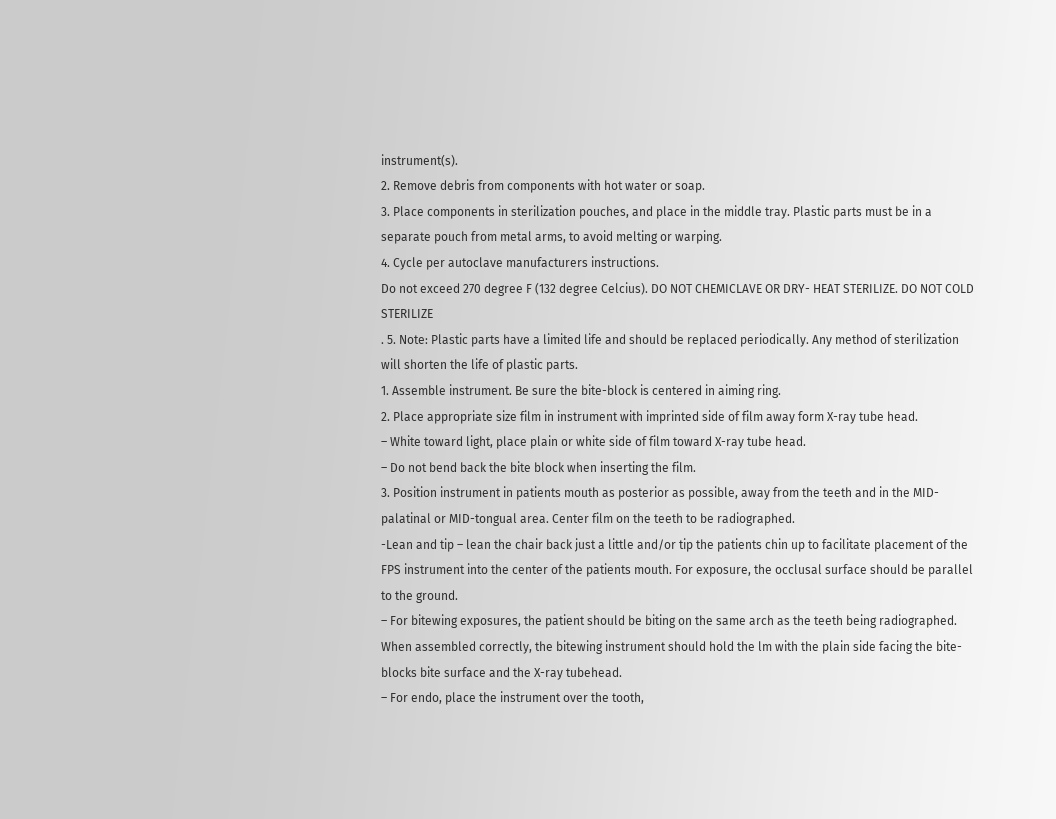instrument(s).
2. Remove debris from components with hot water or soap.
3. Place components in sterilization pouches, and place in the middle tray. Plastic parts must be in a separate pouch from metal arms, to avoid melting or warping.
4. Cycle per autoclave manufacturers instructions.
Do not exceed 270 degree F (132 degree Celcius). DO NOT CHEMICLAVE OR DRY- HEAT STERILIZE. DO NOT COLD STERILIZE
. 5. Note: Plastic parts have a limited life and should be replaced periodically. Any method of sterilization will shorten the life of plastic parts.
1. Assemble instrument. Be sure the bite-block is centered in aiming ring.
2. Place appropriate size film in instrument with imprinted side of film away form X-ray tube head.
– White toward light, place plain or white side of film toward X-ray tube head.
– Do not bend back the bite block when inserting the film.
3. Position instrument in patients mouth as posterior as possible, away from the teeth and in the MID-palatinal or MID-tongual area. Center film on the teeth to be radiographed.
-Lean and tip – lean the chair back just a little and/or tip the patients chin up to facilitate placement of the FPS instrument into the center of the patients mouth. For exposure, the occlusal surface should be parallel to the ground.
– For bitewing exposures, the patient should be biting on the same arch as the teeth being radiographed. When assembled correctly, the bitewing instrument should hold the lm with the plain side facing the bite-blocks bite surface and the X-ray tubehead.
– For endo, place the instrument over the tooth,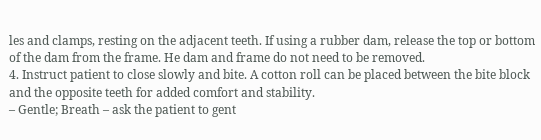les and clamps, resting on the adjacent teeth. If using a rubber dam, release the top or bottom of the dam from the frame. He dam and frame do not need to be removed.
4. Instruct patient to close slowly and bite. A cotton roll can be placed between the bite block and the opposite teeth for added comfort and stability.
– Gentle; Breath – ask the patient to gent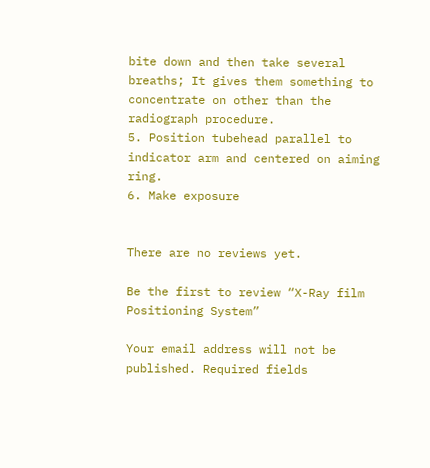bite down and then take several breaths; It gives them something to concentrate on other than the radiograph procedure.
5. Position tubehead parallel to indicator arm and centered on aiming ring.
6. Make exposure


There are no reviews yet.

Be the first to review “X-Ray film Positioning System”

Your email address will not be published. Required fields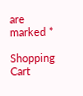are marked *

Shopping Cart